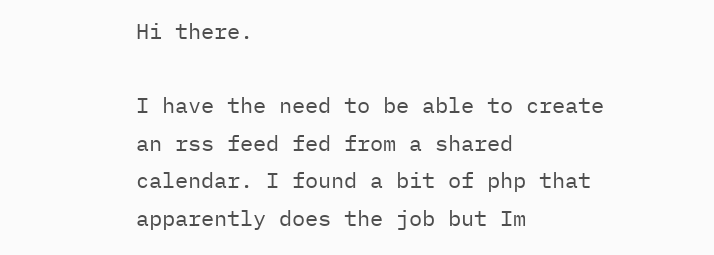Hi there.

I have the need to be able to create an rss feed fed from a shared calendar. I found a bit of php that apparently does the job but Im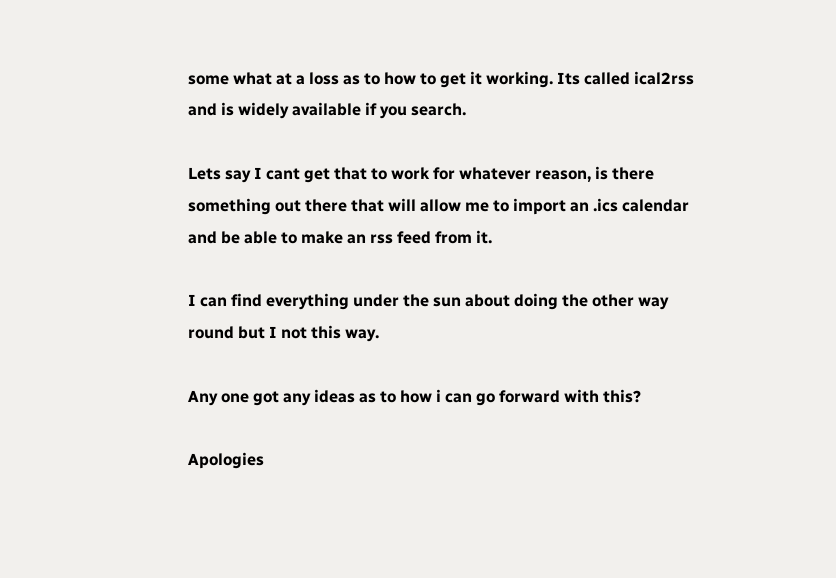some what at a loss as to how to get it working. Its called ical2rss and is widely available if you search.

Lets say I cant get that to work for whatever reason, is there something out there that will allow me to import an .ics calendar and be able to make an rss feed from it.

I can find everything under the sun about doing the other way round but I not this way.

Any one got any ideas as to how i can go forward with this?

Apologies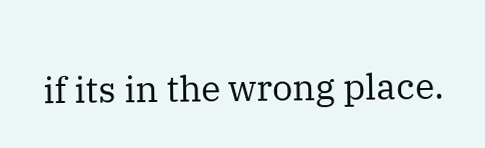if its in the wrong place.